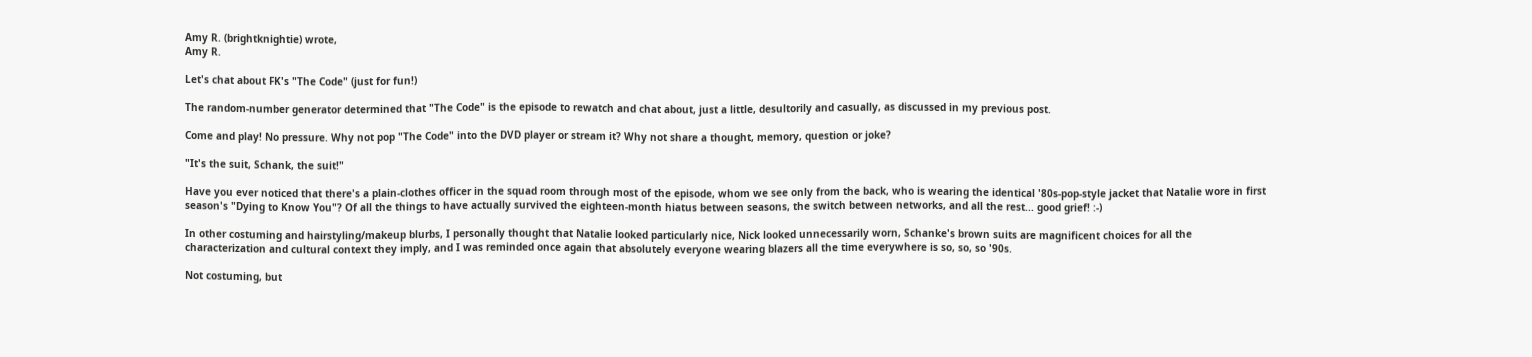Amy R. (brightknightie) wrote,
Amy R.

Let's chat about FK's "The Code" (just for fun!)

The random-number generator determined that "The Code" is the episode to rewatch and chat about, just a little, desultorily and casually, as discussed in my previous post.

Come and play! No pressure. Why not pop "The Code" into the DVD player or stream it? Why not share a thought, memory, question or joke?

"It's the suit, Schank, the suit!"

Have you ever noticed that there's a plain-clothes officer in the squad room through most of the episode, whom we see only from the back, who is wearing the identical '80s-pop-style jacket that Natalie wore in first season's "Dying to Know You"? Of all the things to have actually survived the eighteen-month hiatus between seasons, the switch between networks, and all the rest... good grief! :-)

In other costuming and hairstyling/makeup blurbs, I personally thought that Natalie looked particularly nice, Nick looked unnecessarily worn, Schanke's brown suits are magnificent choices for all the characterization and cultural context they imply, and I was reminded once again that absolutely everyone wearing blazers all the time everywhere is so, so, so '90s.

Not costuming, but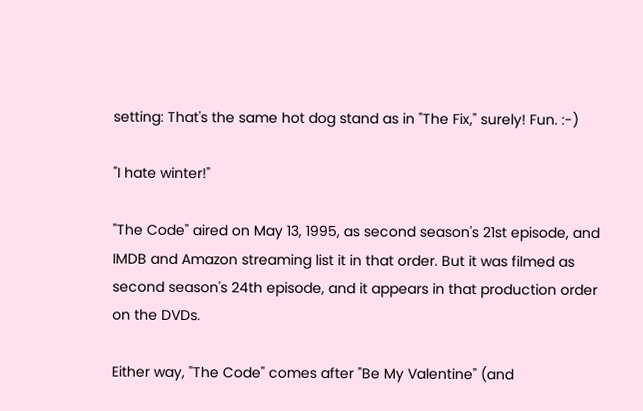setting: That's the same hot dog stand as in "The Fix," surely! Fun. :-)

"I hate winter!"

"The Code" aired on May 13, 1995, as second season's 21st episode, and IMDB and Amazon streaming list it in that order. But it was filmed as second season's 24th episode, and it appears in that production order on the DVDs.

Either way, "The Code" comes after "Be My Valentine" (and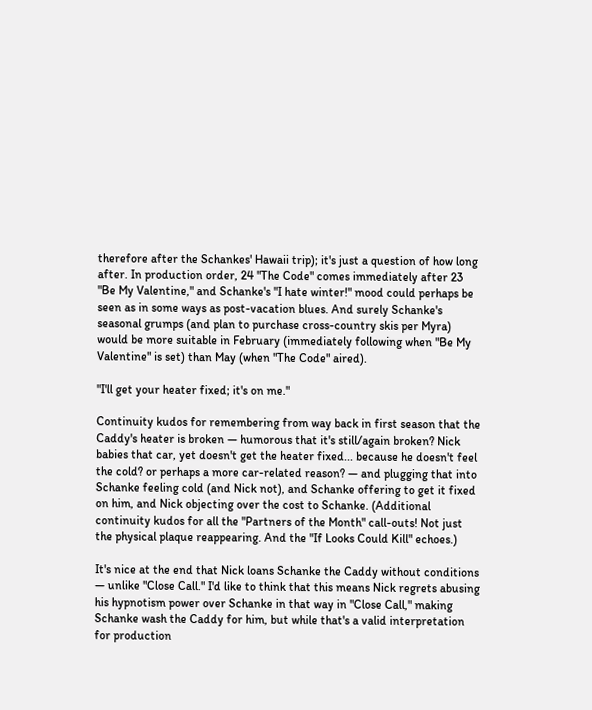therefore after the Schankes' Hawaii trip); it's just a question of how long after. In production order, 24 "The Code" comes immediately after 23 "Be My Valentine," and Schanke's "I hate winter!" mood could perhaps be seen as in some ways as post-vacation blues. And surely Schanke's seasonal grumps (and plan to purchase cross-country skis per Myra) would be more suitable in February (immediately following when "Be My Valentine" is set) than May (when "The Code" aired).

"I'll get your heater fixed; it's on me."

Continuity kudos for remembering from way back in first season that the Caddy's heater is broken — humorous that it's still/again broken? Nick babies that car, yet doesn't get the heater fixed... because he doesn't feel the cold? or perhaps a more car-related reason? — and plugging that into Schanke feeling cold (and Nick not), and Schanke offering to get it fixed on him, and Nick objecting over the cost to Schanke. (Additional continuity kudos for all the "Partners of the Month" call-outs! Not just the physical plaque reappearing. And the "If Looks Could Kill" echoes.)

It's nice at the end that Nick loans Schanke the Caddy without conditions — unlike "Close Call." I'd like to think that this means Nick regrets abusing his hypnotism power over Schanke in that way in "Close Call," making Schanke wash the Caddy for him, but while that's a valid interpretation for production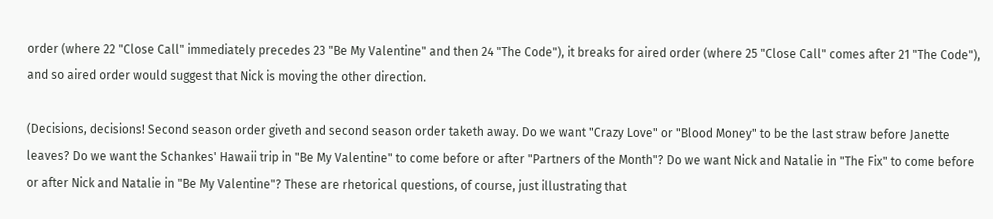order (where 22 "Close Call" immediately precedes 23 "Be My Valentine" and then 24 "The Code"), it breaks for aired order (where 25 "Close Call" comes after 21 "The Code"), and so aired order would suggest that Nick is moving the other direction.

(Decisions, decisions! Second season order giveth and second season order taketh away. Do we want "Crazy Love" or "Blood Money" to be the last straw before Janette leaves? Do we want the Schankes' Hawaii trip in "Be My Valentine" to come before or after "Partners of the Month"? Do we want Nick and Natalie in "The Fix" to come before or after Nick and Natalie in "Be My Valentine"? These are rhetorical questions, of course, just illustrating that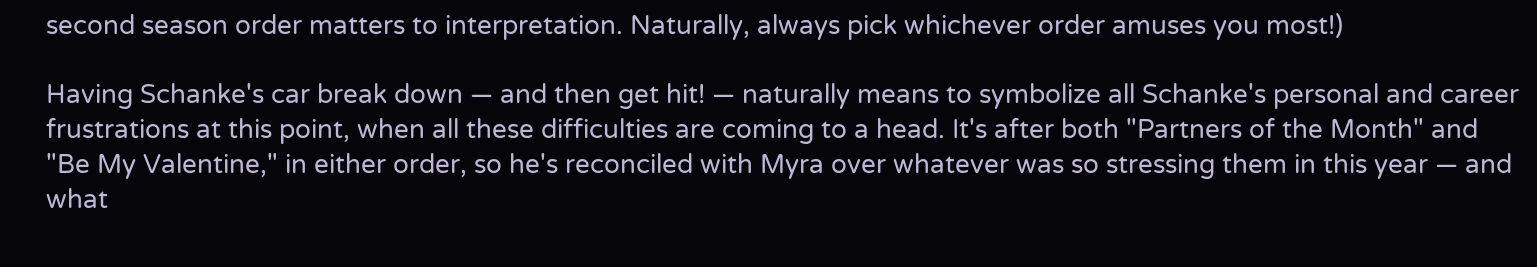second season order matters to interpretation. Naturally, always pick whichever order amuses you most!)

Having Schanke's car break down — and then get hit! — naturally means to symbolize all Schanke's personal and career frustrations at this point, when all these difficulties are coming to a head. It's after both "Partners of the Month" and "Be My Valentine," in either order, so he's reconciled with Myra over whatever was so stressing them in this year — and what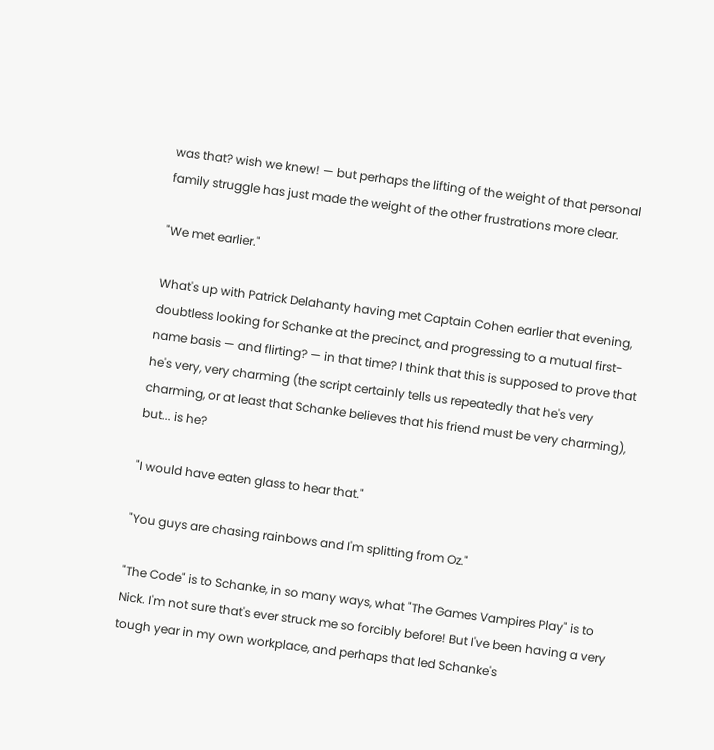was that? wish we knew! — but perhaps the lifting of the weight of that personal family struggle has just made the weight of the other frustrations more clear.

"We met earlier."

What's up with Patrick Delahanty having met Captain Cohen earlier that evening, doubtless looking for Schanke at the precinct, and progressing to a mutual first-name basis — and flirting? — in that time? I think that this is supposed to prove that he's very, very charming (the script certainly tells us repeatedly that he's very charming, or at least that Schanke believes that his friend must be very charming), but... is he?

"I would have eaten glass to hear that."

"You guys are chasing rainbows and I'm splitting from Oz."

"The Code" is to Schanke, in so many ways, what "The Games Vampires Play" is to Nick. I'm not sure that's ever struck me so forcibly before! But I've been having a very tough year in my own workplace, and perhaps that led Schanke's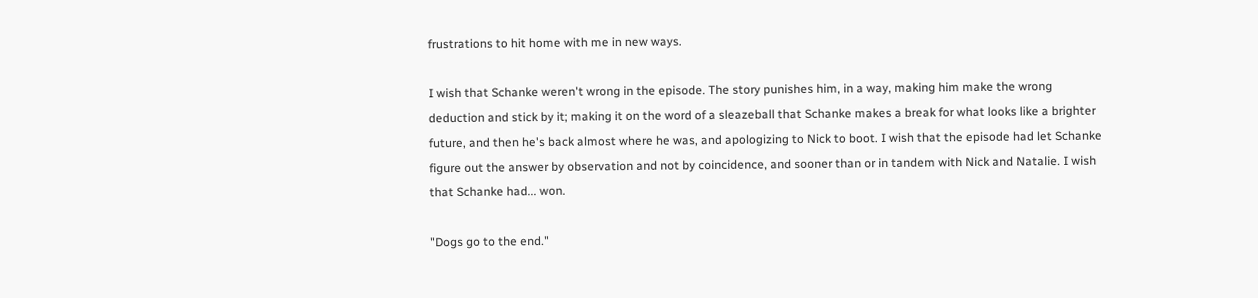frustrations to hit home with me in new ways.

I wish that Schanke weren't wrong in the episode. The story punishes him, in a way, making him make the wrong deduction and stick by it; making it on the word of a sleazeball that Schanke makes a break for what looks like a brighter future, and then he's back almost where he was, and apologizing to Nick to boot. I wish that the episode had let Schanke figure out the answer by observation and not by coincidence, and sooner than or in tandem with Nick and Natalie. I wish that Schanke had... won.

"Dogs go to the end."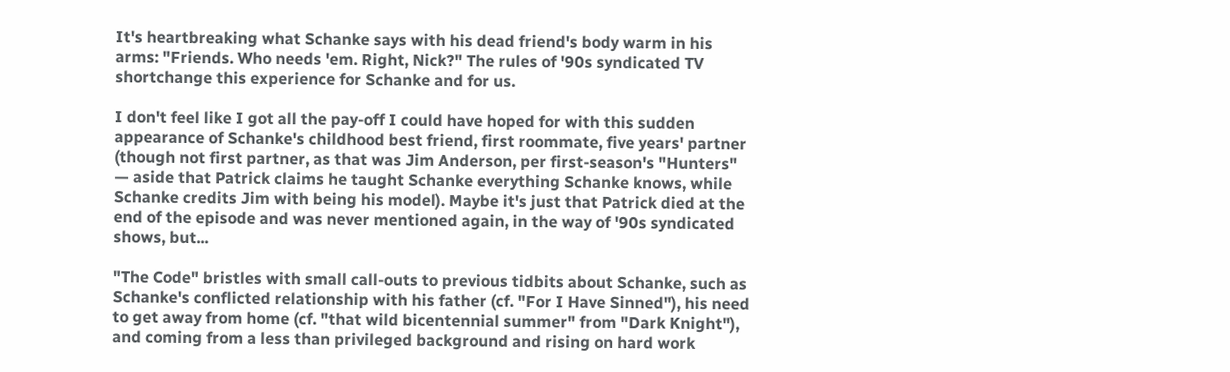It's heartbreaking what Schanke says with his dead friend's body warm in his arms: "Friends. Who needs 'em. Right, Nick?" The rules of '90s syndicated TV shortchange this experience for Schanke and for us.

I don't feel like I got all the pay-off I could have hoped for with this sudden appearance of Schanke's childhood best friend, first roommate, five years' partner (though not first partner, as that was Jim Anderson, per first-season's "Hunters" — aside that Patrick claims he taught Schanke everything Schanke knows, while Schanke credits Jim with being his model). Maybe it's just that Patrick died at the end of the episode and was never mentioned again, in the way of '90s syndicated shows, but...

"The Code" bristles with small call-outs to previous tidbits about Schanke, such as Schanke's conflicted relationship with his father (cf. "For I Have Sinned"), his need to get away from home (cf. "that wild bicentennial summer" from "Dark Knight"), and coming from a less than privileged background and rising on hard work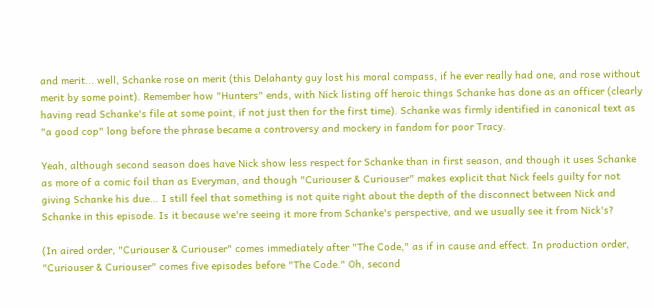and merit... well, Schanke rose on merit (this Delahanty guy lost his moral compass, if he ever really had one, and rose without merit by some point). Remember how "Hunters" ends, with Nick listing off heroic things Schanke has done as an officer (clearly having read Schanke's file at some point, if not just then for the first time). Schanke was firmly identified in canonical text as "a good cop" long before the phrase became a controversy and mockery in fandom for poor Tracy.

Yeah, although second season does have Nick show less respect for Schanke than in first season, and though it uses Schanke as more of a comic foil than as Everyman, and though "Curiouser & Curiouser" makes explicit that Nick feels guilty for not giving Schanke his due... I still feel that something is not quite right about the depth of the disconnect between Nick and Schanke in this episode. Is it because we're seeing it more from Schanke's perspective, and we usually see it from Nick's?

(In aired order, "Curiouser & Curiouser" comes immediately after "The Code," as if in cause and effect. In production order, "Curiouser & Curiouser" comes five episodes before "The Code." Oh, second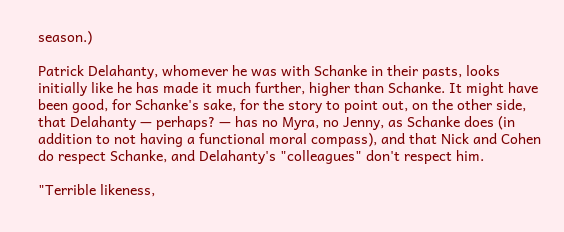season.)

Patrick Delahanty, whomever he was with Schanke in their pasts, looks initially like he has made it much further, higher than Schanke. It might have been good, for Schanke's sake, for the story to point out, on the other side, that Delahanty — perhaps? — has no Myra, no Jenny, as Schanke does (in addition to not having a functional moral compass), and that Nick and Cohen do respect Schanke, and Delahanty's "colleagues" don't respect him.

"Terrible likeness,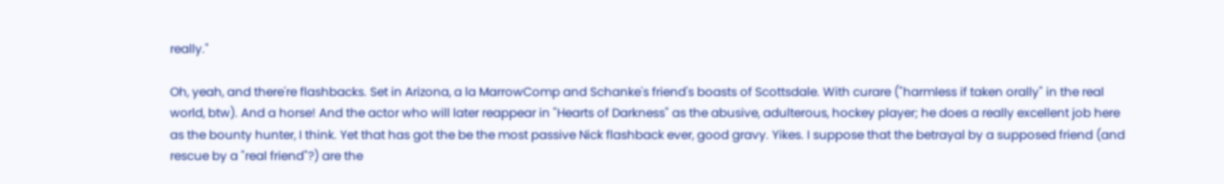really."

Oh, yeah, and there're flashbacks. Set in Arizona, a la MarrowComp and Schanke's friend's boasts of Scottsdale. With curare ("harmless if taken orally" in the real world, btw). And a horse! And the actor who will later reappear in "Hearts of Darkness" as the abusive, adulterous, hockey player; he does a really excellent job here as the bounty hunter, I think. Yet that has got the be the most passive Nick flashback ever, good gravy. Yikes. I suppose that the betrayal by a supposed friend (and rescue by a "real friend"?) are the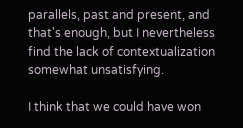parallels, past and present, and that's enough, but I nevertheless find the lack of contextualization somewhat unsatisfying.

I think that we could have won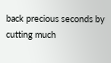back precious seconds by cutting much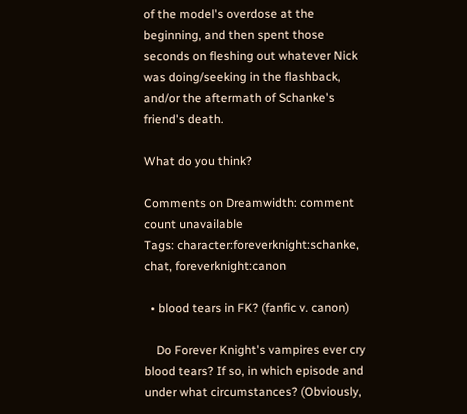of the model's overdose at the beginning, and then spent those seconds on fleshing out whatever Nick was doing/seeking in the flashback, and/or the aftermath of Schanke's friend's death.

What do you think?

Comments on Dreamwidth: comment count unavailable
Tags: character:foreverknight:schanke, chat, foreverknight:canon

  • blood tears in FK? (fanfic v. canon)

    Do Forever Knight's vampires ever cry blood tears? If so, in which episode and under what circumstances? (Obviously,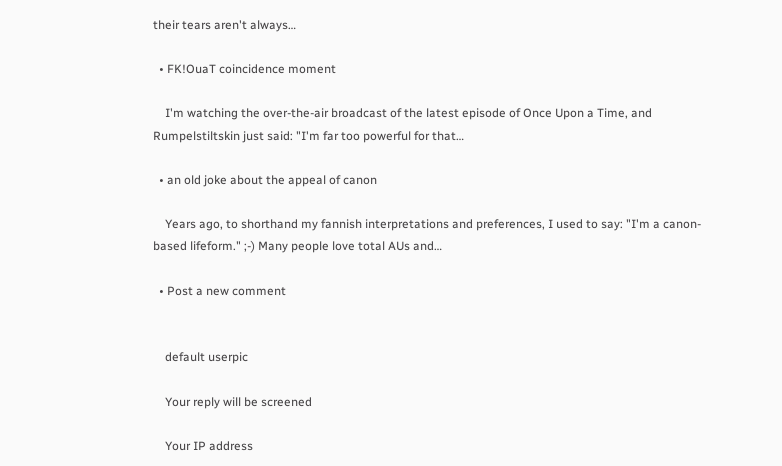their tears aren't always…

  • FK!OuaT coincidence moment

    I'm watching the over-the-air broadcast of the latest episode of Once Upon a Time, and Rumpelstiltskin just said: "I'm far too powerful for that…

  • an old joke about the appeal of canon

    Years ago, to shorthand my fannish interpretations and preferences, I used to say: "I'm a canon-based lifeform." ;-) Many people love total AUs and…

  • Post a new comment


    default userpic

    Your reply will be screened

    Your IP address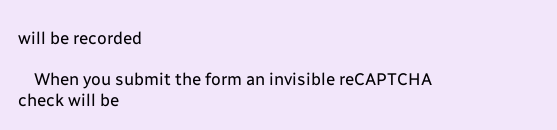will be recorded

    When you submit the form an invisible reCAPTCHA check will be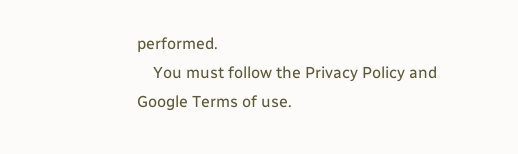performed.
    You must follow the Privacy Policy and Google Terms of use.